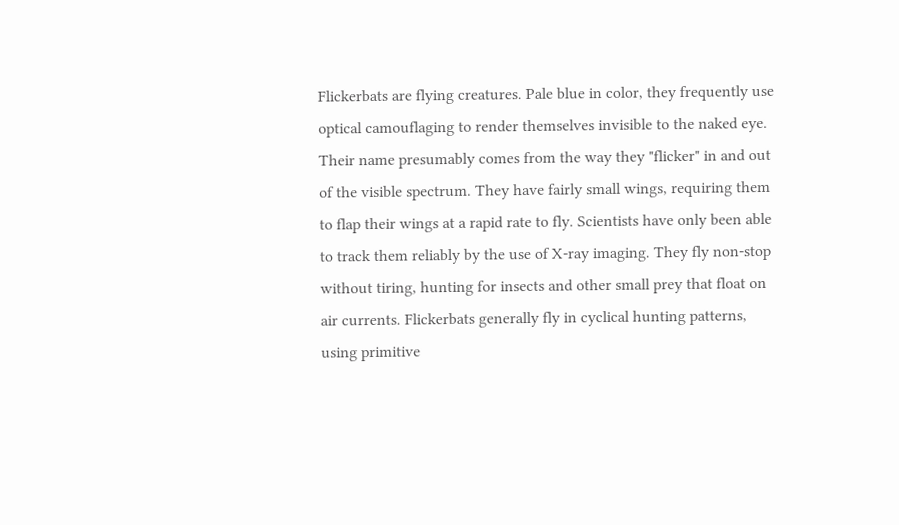Flickerbats are flying creatures. Pale blue in color, they frequently use optical camouflaging to render themselves invisible to the naked eye. Their name presumably comes from the way they "flicker" in and out of the visible spectrum. They have fairly small wings, requiring them to flap their wings at a rapid rate to fly. Scientists have only been able to track them reliably by the use of X-ray imaging. They fly non-stop without tiring, hunting for insects and other small prey that float on air currents. Flickerbats generally fly in cyclical hunting patterns, using primitive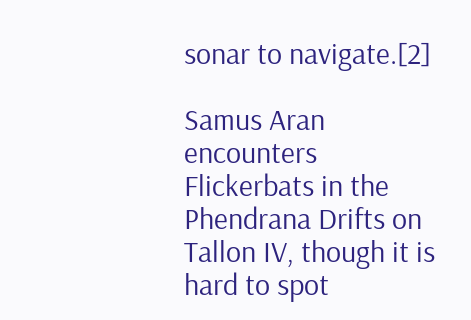sonar to navigate.[2]

Samus Aran encounters Flickerbats in the Phendrana Drifts on Tallon IV, though it is hard to spot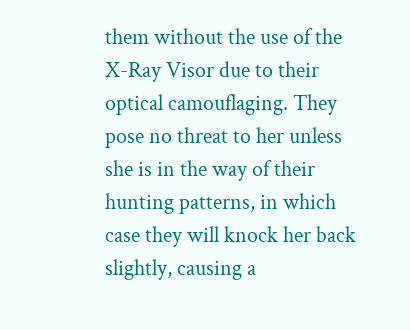them without the use of the X-Ray Visor due to their optical camouflaging. They pose no threat to her unless she is in the way of their hunting patterns, in which case they will knock her back slightly, causing a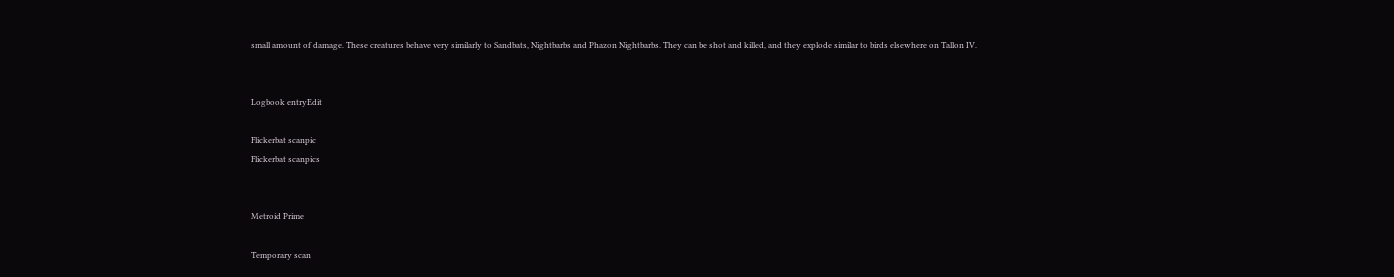small amount of damage. These creatures behave very similarly to Sandbats, Nightbarbs and Phazon Nightbarbs. They can be shot and killed, and they explode similar to birds elsewhere on Tallon IV.


Logbook entryEdit

Flickerbat scanpic
Flickerbat scanpics


Metroid Prime

Temporary scan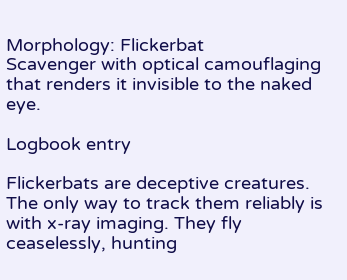Morphology: Flickerbat
Scavenger with optical camouflaging that renders it invisible to the naked eye.

Logbook entry

Flickerbats are deceptive creatures. The only way to track them reliably is with x-ray imaging. They fly ceaselessly, hunting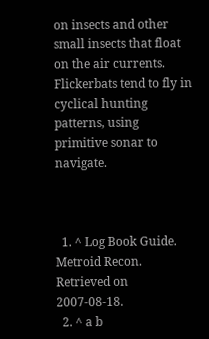on insects and other small insects that float on the air currents. Flickerbats tend to fly in cyclical hunting patterns, using primitive sonar to navigate.



  1. ^ Log Book Guide. Metroid Recon. Retrieved on 2007-08-18.
  2. ^ a b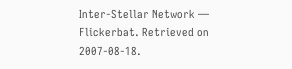Inter-Stellar Network — Flickerbat. Retrieved on 2007-08-18.